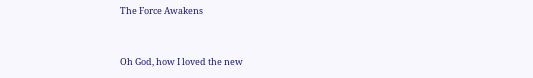The Force Awakens


Oh God, how I loved the new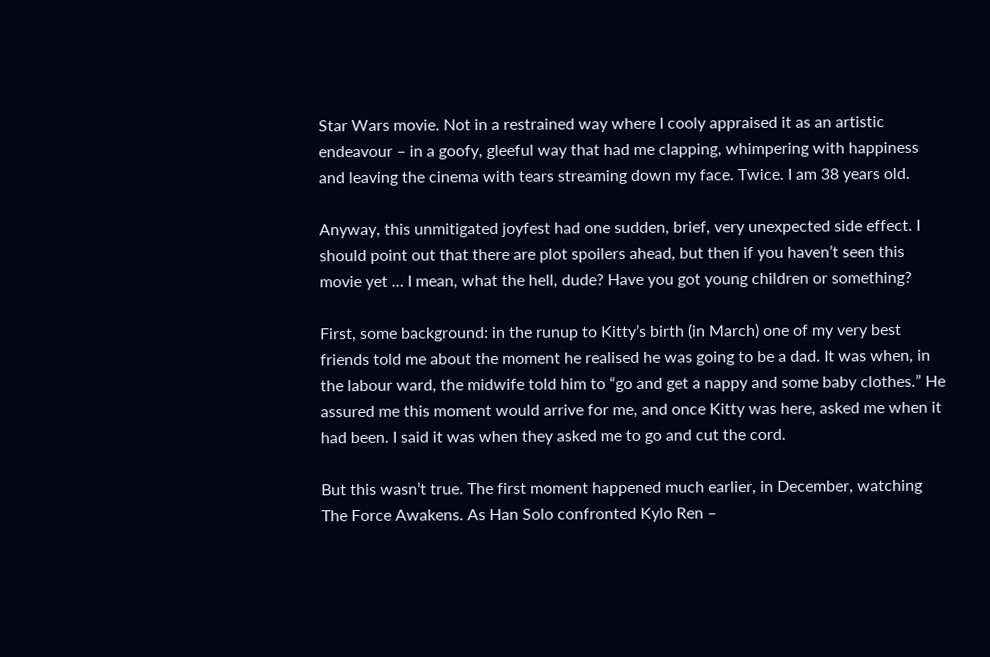Star Wars movie. Not in a restrained way where I cooly appraised it as an artistic endeavour – in a goofy, gleeful way that had me clapping, whimpering with happiness and leaving the cinema with tears streaming down my face. Twice. I am 38 years old.

Anyway, this unmitigated joyfest had one sudden, brief, very unexpected side effect. I should point out that there are plot spoilers ahead, but then if you haven’t seen this movie yet … I mean, what the hell, dude? Have you got young children or something?

First, some background: in the runup to Kitty’s birth (in March) one of my very best friends told me about the moment he realised he was going to be a dad. It was when, in the labour ward, the midwife told him to “go and get a nappy and some baby clothes.” He assured me this moment would arrive for me, and once Kitty was here, asked me when it had been. I said it was when they asked me to go and cut the cord.

But this wasn’t true. The first moment happened much earlier, in December, watching The Force Awakens. As Han Solo confronted Kylo Ren –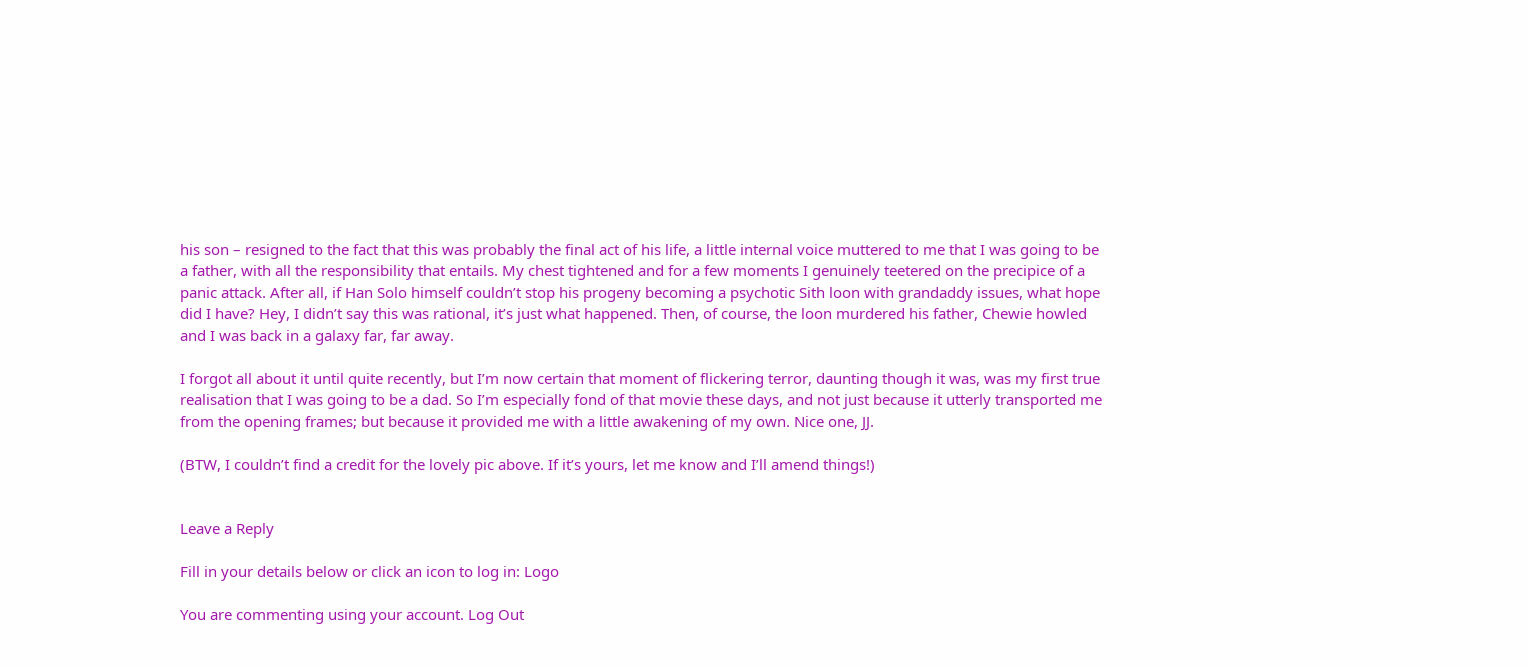his son – resigned to the fact that this was probably the final act of his life, a little internal voice muttered to me that I was going to be a father, with all the responsibility that entails. My chest tightened and for a few moments I genuinely teetered on the precipice of a panic attack. After all, if Han Solo himself couldn’t stop his progeny becoming a psychotic Sith loon with grandaddy issues, what hope did I have? Hey, I didn’t say this was rational, it’s just what happened. Then, of course, the loon murdered his father, Chewie howled and I was back in a galaxy far, far away.

I forgot all about it until quite recently, but I’m now certain that moment of flickering terror, daunting though it was, was my first true realisation that I was going to be a dad. So I’m especially fond of that movie these days, and not just because it utterly transported me from the opening frames; but because it provided me with a little awakening of my own. Nice one, JJ.

(BTW, I couldn’t find a credit for the lovely pic above. If it’s yours, let me know and I’ll amend things!)


Leave a Reply

Fill in your details below or click an icon to log in: Logo

You are commenting using your account. Log Out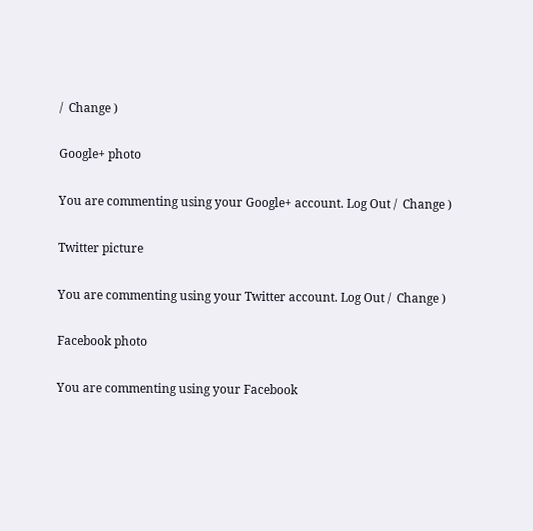/  Change )

Google+ photo

You are commenting using your Google+ account. Log Out /  Change )

Twitter picture

You are commenting using your Twitter account. Log Out /  Change )

Facebook photo

You are commenting using your Facebook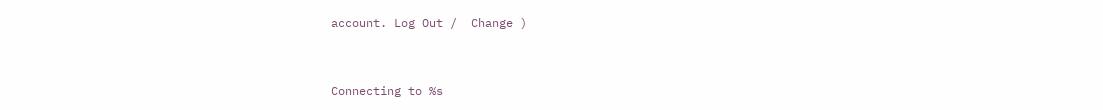account. Log Out /  Change )


Connecting to %s